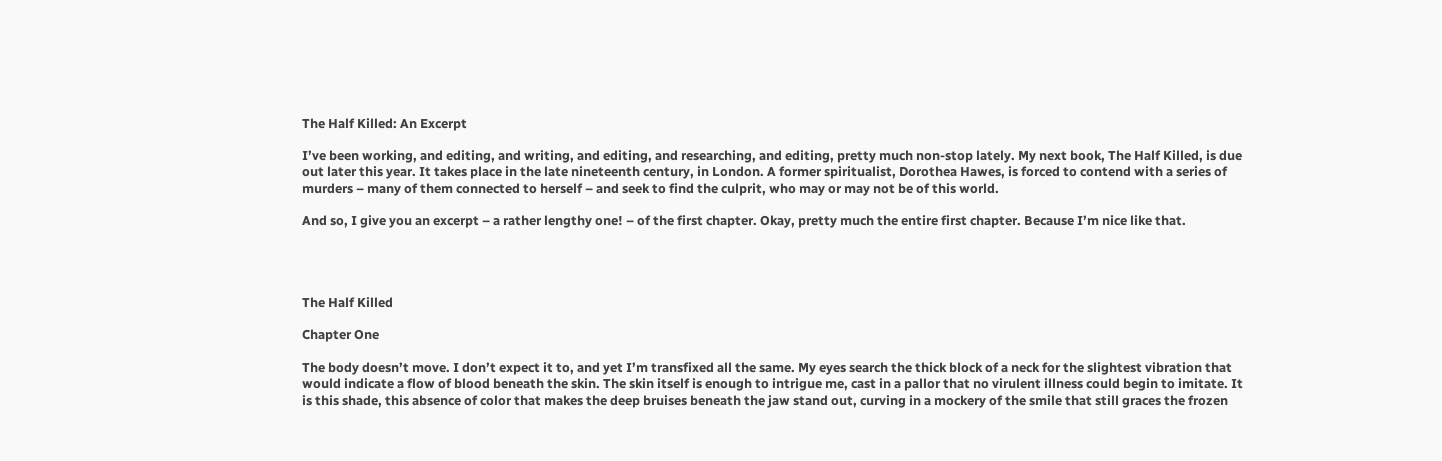The Half Killed: An Excerpt

I’ve been working, and editing, and writing, and editing, and researching, and editing, pretty much non-stop lately. My next book, The Half Killed, is due out later this year. It takes place in the late nineteenth century, in London. A former spiritualist, Dorothea Hawes, is forced to contend with a series of murders – many of them connected to herself – and seek to find the culprit, who may or may not be of this world.

And so, I give you an excerpt – a rather lengthy one! – of the first chapter. Okay, pretty much the entire first chapter. Because I’m nice like that.




The Half Killed

Chapter One

The body doesn’t move. I don’t expect it to, and yet I’m transfixed all the same. My eyes search the thick block of a neck for the slightest vibration that would indicate a flow of blood beneath the skin. The skin itself is enough to intrigue me, cast in a pallor that no virulent illness could begin to imitate. It is this shade, this absence of color that makes the deep bruises beneath the jaw stand out, curving in a mockery of the smile that still graces the frozen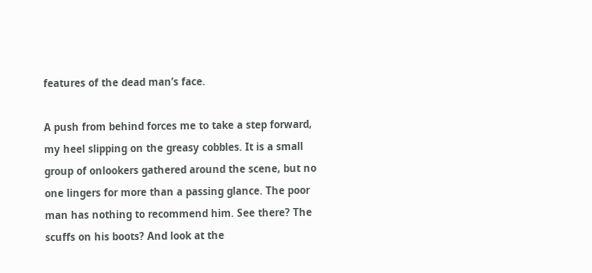features of the dead man’s face.

A push from behind forces me to take a step forward, my heel slipping on the greasy cobbles. It is a small group of onlookers gathered around the scene, but no one lingers for more than a passing glance. The poor man has nothing to recommend him. See there? The scuffs on his boots? And look at the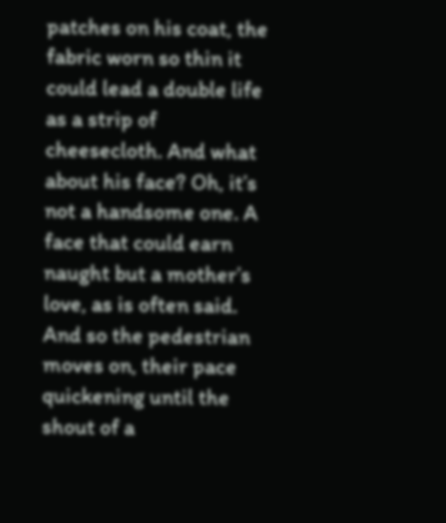patches on his coat, the fabric worn so thin it could lead a double life as a strip of cheesecloth. And what about his face? Oh, it’s not a handsome one. A face that could earn naught but a mother’s love, as is often said. And so the pedestrian moves on, their pace quickening until the shout of a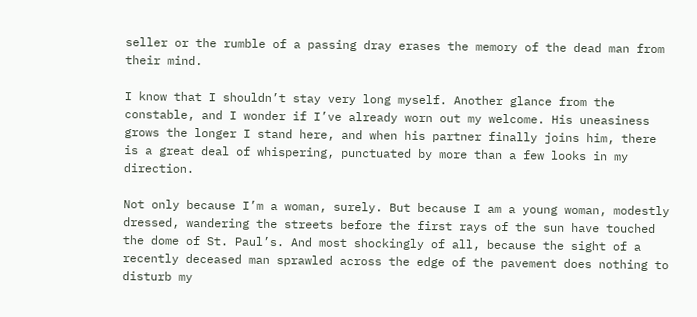seller or the rumble of a passing dray erases the memory of the dead man from their mind.

I know that I shouldn’t stay very long myself. Another glance from the constable, and I wonder if I’ve already worn out my welcome. His uneasiness grows the longer I stand here, and when his partner finally joins him, there is a great deal of whispering, punctuated by more than a few looks in my direction.

Not only because I’m a woman, surely. But because I am a young woman, modestly dressed, wandering the streets before the first rays of the sun have touched the dome of St. Paul’s. And most shockingly of all, because the sight of a recently deceased man sprawled across the edge of the pavement does nothing to disturb my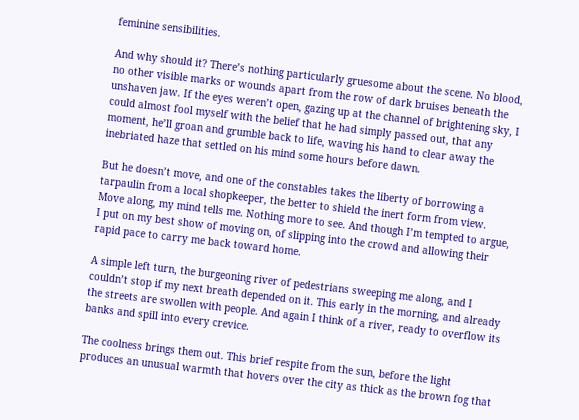feminine sensibilities.

And why should it? There’s nothing particularly gruesome about the scene. No blood, no other visible marks or wounds apart from the row of dark bruises beneath the unshaven jaw. If the eyes weren’t open, gazing up at the channel of brightening sky, I could almost fool myself with the belief that he had simply passed out, that any moment, he’ll groan and grumble back to life, waving his hand to clear away the inebriated haze that settled on his mind some hours before dawn.

But he doesn’t move, and one of the constables takes the liberty of borrowing a tarpaulin from a local shopkeeper, the better to shield the inert form from view. Move along, my mind tells me. Nothing more to see. And though I’m tempted to argue, I put on my best show of moving on, of slipping into the crowd and allowing their rapid pace to carry me back toward home.

A simple left turn, the burgeoning river of pedestrians sweeping me along, and I couldn’t stop if my next breath depended on it. This early in the morning, and already the streets are swollen with people. And again I think of a river, ready to overflow its banks and spill into every crevice.

The coolness brings them out. This brief respite from the sun, before the light produces an unusual warmth that hovers over the city as thick as the brown fog that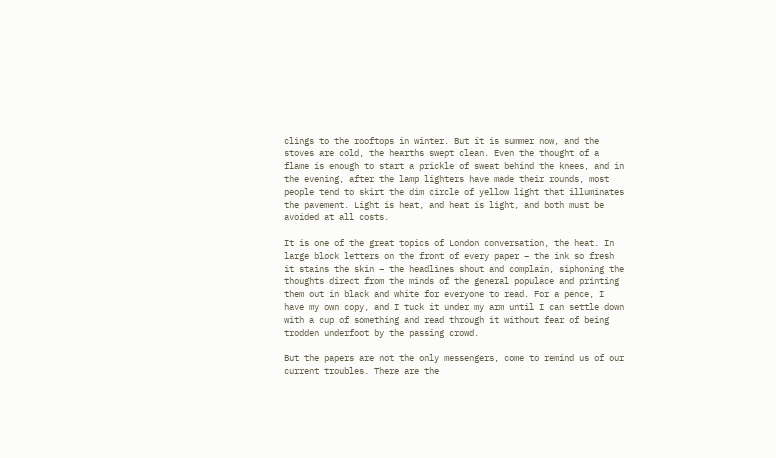clings to the rooftops in winter. But it is summer now, and the stoves are cold, the hearths swept clean. Even the thought of a flame is enough to start a prickle of sweat behind the knees, and in the evening, after the lamp lighters have made their rounds, most people tend to skirt the dim circle of yellow light that illuminates the pavement. Light is heat, and heat is light, and both must be avoided at all costs.

It is one of the great topics of London conversation, the heat. In large block letters on the front of every paper – the ink so fresh it stains the skin – the headlines shout and complain, siphoning the thoughts direct from the minds of the general populace and printing them out in black and white for everyone to read. For a pence, I have my own copy, and I tuck it under my arm until I can settle down with a cup of something and read through it without fear of being trodden underfoot by the passing crowd.

But the papers are not the only messengers, come to remind us of our current troubles. There are the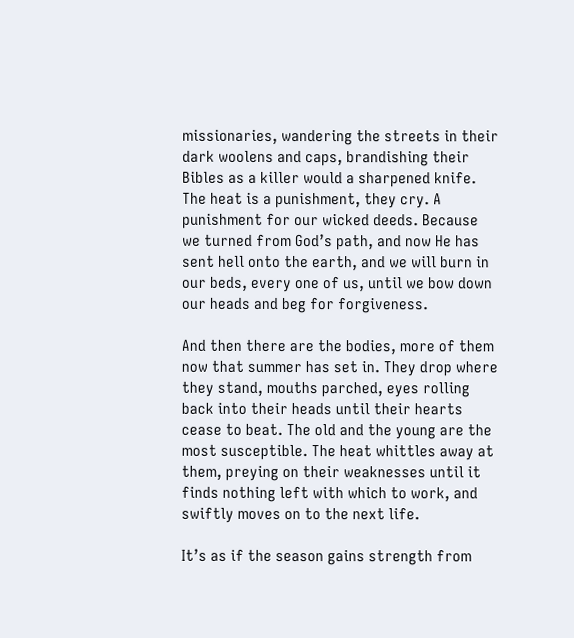missionaries, wandering the streets in their dark woolens and caps, brandishing their Bibles as a killer would a sharpened knife. The heat is a punishment, they cry. A punishment for our wicked deeds. Because we turned from God’s path, and now He has sent hell onto the earth, and we will burn in our beds, every one of us, until we bow down our heads and beg for forgiveness.

And then there are the bodies, more of them now that summer has set in. They drop where they stand, mouths parched, eyes rolling back into their heads until their hearts cease to beat. The old and the young are the most susceptible. The heat whittles away at them, preying on their weaknesses until it finds nothing left with which to work, and swiftly moves on to the next life.

It’s as if the season gains strength from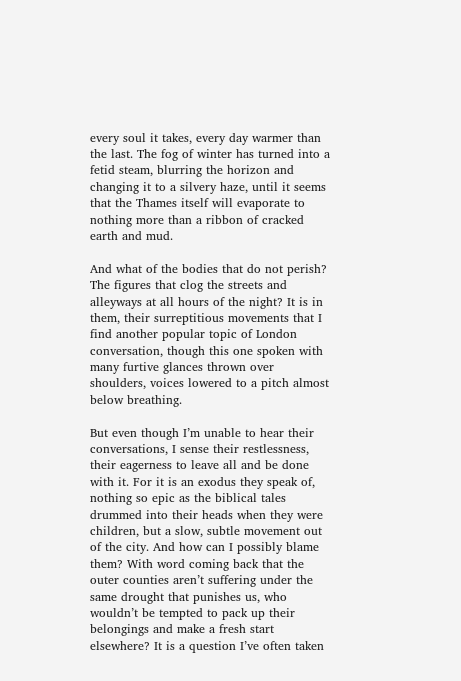every soul it takes, every day warmer than the last. The fog of winter has turned into a fetid steam, blurring the horizon and changing it to a silvery haze, until it seems that the Thames itself will evaporate to nothing more than a ribbon of cracked earth and mud.

And what of the bodies that do not perish? The figures that clog the streets and alleyways at all hours of the night? It is in them, their surreptitious movements that I find another popular topic of London conversation, though this one spoken with many furtive glances thrown over shoulders, voices lowered to a pitch almost below breathing.

But even though I’m unable to hear their conversations, I sense their restlessness, their eagerness to leave all and be done with it. For it is an exodus they speak of, nothing so epic as the biblical tales drummed into their heads when they were children, but a slow, subtle movement out of the city. And how can I possibly blame them? With word coming back that the outer counties aren’t suffering under the same drought that punishes us, who wouldn’t be tempted to pack up their belongings and make a fresh start elsewhere? It is a question I’ve often taken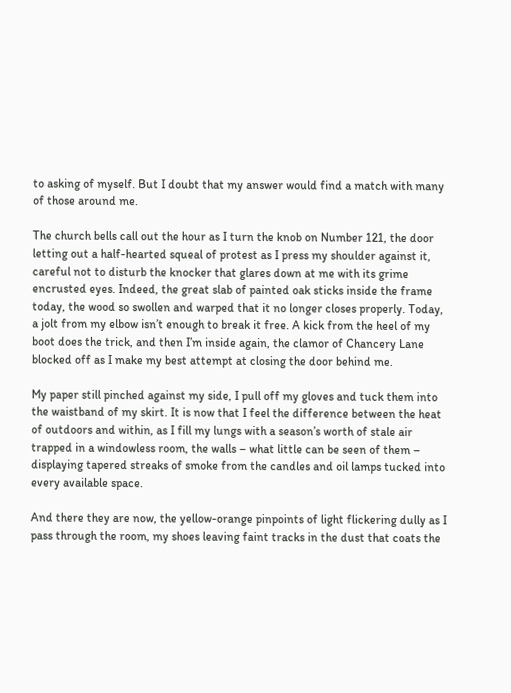to asking of myself. But I doubt that my answer would find a match with many of those around me.

The church bells call out the hour as I turn the knob on Number 121, the door letting out a half-hearted squeal of protest as I press my shoulder against it, careful not to disturb the knocker that glares down at me with its grime encrusted eyes. Indeed, the great slab of painted oak sticks inside the frame today, the wood so swollen and warped that it no longer closes properly. Today, a jolt from my elbow isn’t enough to break it free. A kick from the heel of my boot does the trick, and then I’m inside again, the clamor of Chancery Lane blocked off as I make my best attempt at closing the door behind me.

My paper still pinched against my side, I pull off my gloves and tuck them into the waistband of my skirt. It is now that I feel the difference between the heat of outdoors and within, as I fill my lungs with a season’s worth of stale air trapped in a windowless room, the walls – what little can be seen of them – displaying tapered streaks of smoke from the candles and oil lamps tucked into every available space.

And there they are now, the yellow-orange pinpoints of light flickering dully as I pass through the room, my shoes leaving faint tracks in the dust that coats the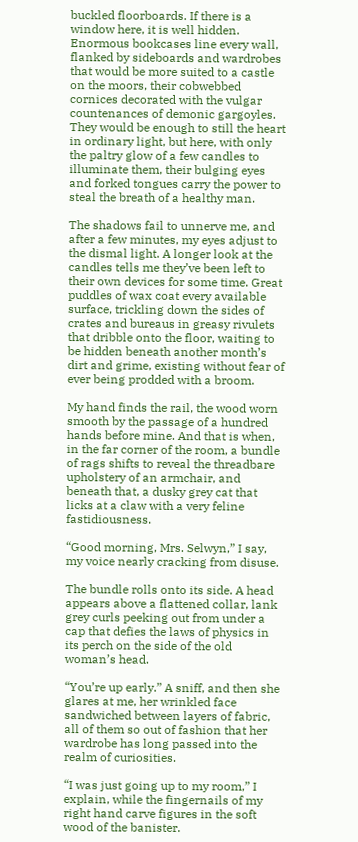buckled floorboards. If there is a window here, it is well hidden. Enormous bookcases line every wall, flanked by sideboards and wardrobes that would be more suited to a castle on the moors, their cobwebbed cornices decorated with the vulgar countenances of demonic gargoyles. They would be enough to still the heart in ordinary light, but here, with only the paltry glow of a few candles to illuminate them, their bulging eyes and forked tongues carry the power to steal the breath of a healthy man.

The shadows fail to unnerve me, and after a few minutes, my eyes adjust to the dismal light. A longer look at the candles tells me they’ve been left to their own devices for some time. Great puddles of wax coat every available surface, trickling down the sides of crates and bureaus in greasy rivulets that dribble onto the floor, waiting to be hidden beneath another month’s dirt and grime, existing without fear of ever being prodded with a broom.

My hand finds the rail, the wood worn smooth by the passage of a hundred hands before mine. And that is when, in the far corner of the room, a bundle of rags shifts to reveal the threadbare upholstery of an armchair, and beneath that, a dusky grey cat that licks at a claw with a very feline fastidiousness.

“Good morning, Mrs. Selwyn,” I say, my voice nearly cracking from disuse.

The bundle rolls onto its side. A head appears above a flattened collar, lank grey curls peeking out from under a cap that defies the laws of physics in its perch on the side of the old woman’s head.

“You’re up early.” A sniff, and then she glares at me, her wrinkled face sandwiched between layers of fabric, all of them so out of fashion that her wardrobe has long passed into the realm of curiosities.

“I was just going up to my room,” I explain, while the fingernails of my right hand carve figures in the soft wood of the banister.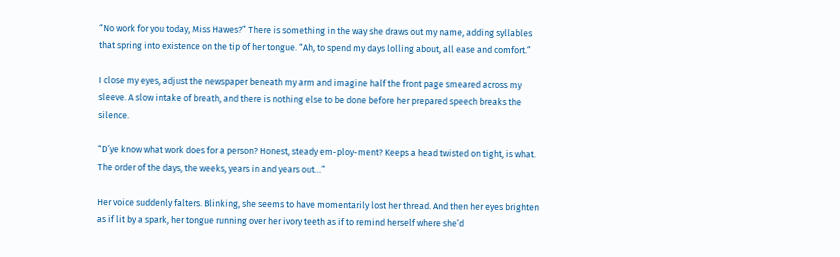“No work for you today, Miss Hawes?” There is something in the way she draws out my name, adding syllables that spring into existence on the tip of her tongue. “Ah, to spend my days lolling about, all ease and comfort.”

I close my eyes, adjust the newspaper beneath my arm and imagine half the front page smeared across my sleeve. A slow intake of breath, and there is nothing else to be done before her prepared speech breaks the silence.

“D’ye know what work does for a person? Honest, steady em-ploy-ment? Keeps a head twisted on tight, is what. The order of the days, the weeks, years in and years out…”

Her voice suddenly falters. Blinking, she seems to have momentarily lost her thread. And then her eyes brighten as if lit by a spark, her tongue running over her ivory teeth as if to remind herself where she’d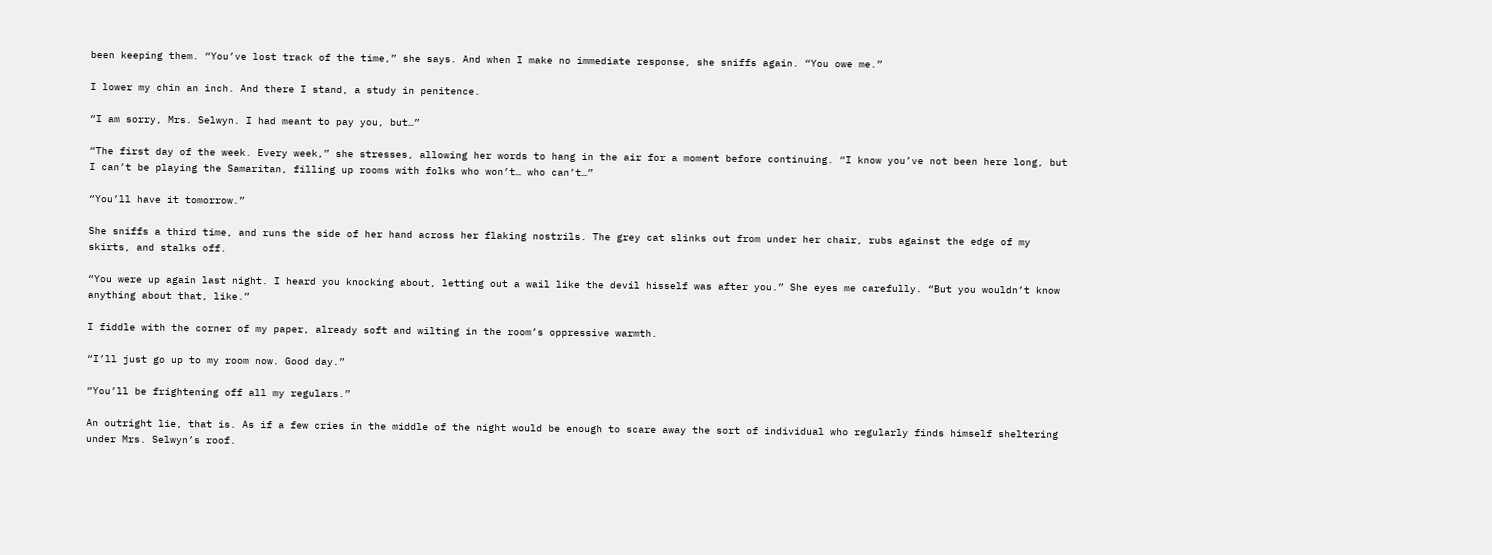been keeping them. “You’ve lost track of the time,” she says. And when I make no immediate response, she sniffs again. “You owe me.”

I lower my chin an inch. And there I stand, a study in penitence.

“I am sorry, Mrs. Selwyn. I had meant to pay you, but…”

“The first day of the week. Every week,” she stresses, allowing her words to hang in the air for a moment before continuing. “I know you’ve not been here long, but I can’t be playing the Samaritan, filling up rooms with folks who won’t… who can’t…”

“You’ll have it tomorrow.”

She sniffs a third time, and runs the side of her hand across her flaking nostrils. The grey cat slinks out from under her chair, rubs against the edge of my skirts, and stalks off.

“You were up again last night. I heard you knocking about, letting out a wail like the devil hisself was after you.” She eyes me carefully. “But you wouldn’t know anything about that, like.”

I fiddle with the corner of my paper, already soft and wilting in the room’s oppressive warmth.

“I’ll just go up to my room now. Good day.”

“You’ll be frightening off all my regulars.”

An outright lie, that is. As if a few cries in the middle of the night would be enough to scare away the sort of individual who regularly finds himself sheltering under Mrs. Selwyn’s roof.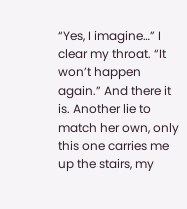“Yes, I imagine…” I clear my throat. “It won’t happen again.” And there it is. Another lie to match her own, only this one carries me up the stairs, my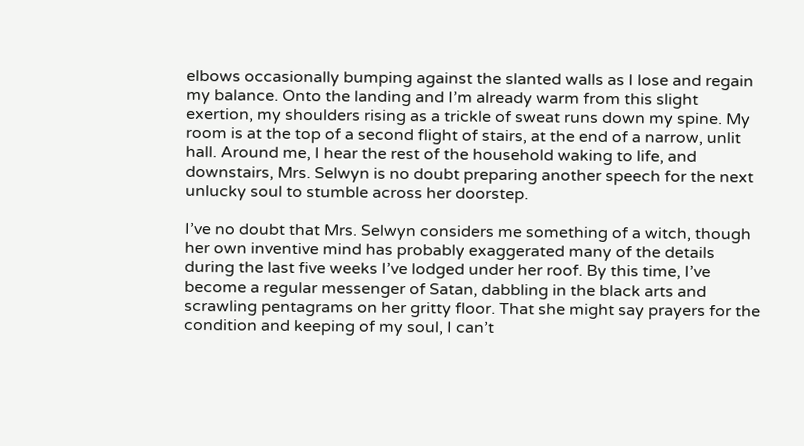elbows occasionally bumping against the slanted walls as I lose and regain my balance. Onto the landing and I’m already warm from this slight exertion, my shoulders rising as a trickle of sweat runs down my spine. My room is at the top of a second flight of stairs, at the end of a narrow, unlit hall. Around me, I hear the rest of the household waking to life, and downstairs, Mrs. Selwyn is no doubt preparing another speech for the next unlucky soul to stumble across her doorstep.

I’ve no doubt that Mrs. Selwyn considers me something of a witch, though her own inventive mind has probably exaggerated many of the details during the last five weeks I’ve lodged under her roof. By this time, I’ve become a regular messenger of Satan, dabbling in the black arts and scrawling pentagrams on her gritty floor. That she might say prayers for the condition and keeping of my soul, I can’t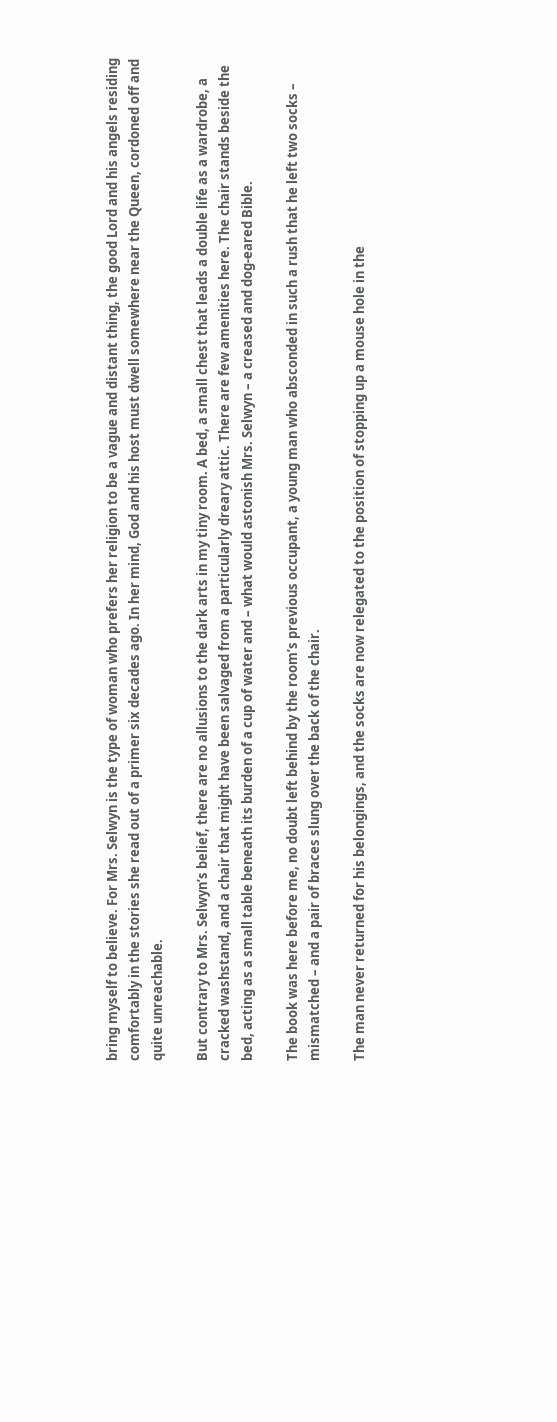bring myself to believe. For Mrs. Selwyn is the type of woman who prefers her religion to be a vague and distant thing, the good Lord and his angels residing comfortably in the stories she read out of a primer six decades ago. In her mind, God and his host must dwell somewhere near the Queen, cordoned off and quite unreachable.

But contrary to Mrs. Selwyn’s belief, there are no allusions to the dark arts in my tiny room. A bed, a small chest that leads a double life as a wardrobe, a cracked washstand, and a chair that might have been salvaged from a particularly dreary attic. There are few amenities here. The chair stands beside the bed, acting as a small table beneath its burden of a cup of water and – what would astonish Mrs. Selwyn – a creased and dog-eared Bible.

The book was here before me, no doubt left behind by the room’s previous occupant, a young man who absconded in such a rush that he left two socks – mismatched – and a pair of braces slung over the back of the chair.

The man never returned for his belongings, and the socks are now relegated to the position of stopping up a mouse hole in the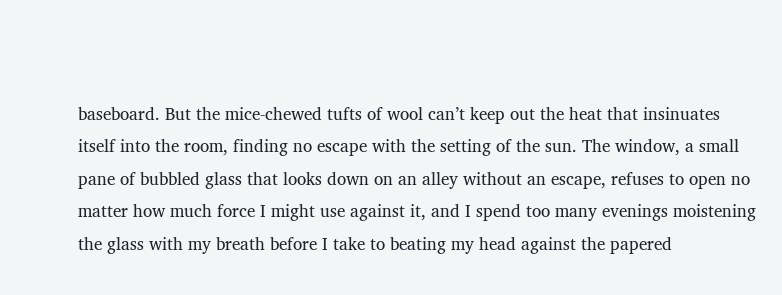baseboard. But the mice-chewed tufts of wool can’t keep out the heat that insinuates itself into the room, finding no escape with the setting of the sun. The window, a small pane of bubbled glass that looks down on an alley without an escape, refuses to open no matter how much force I might use against it, and I spend too many evenings moistening the glass with my breath before I take to beating my head against the papered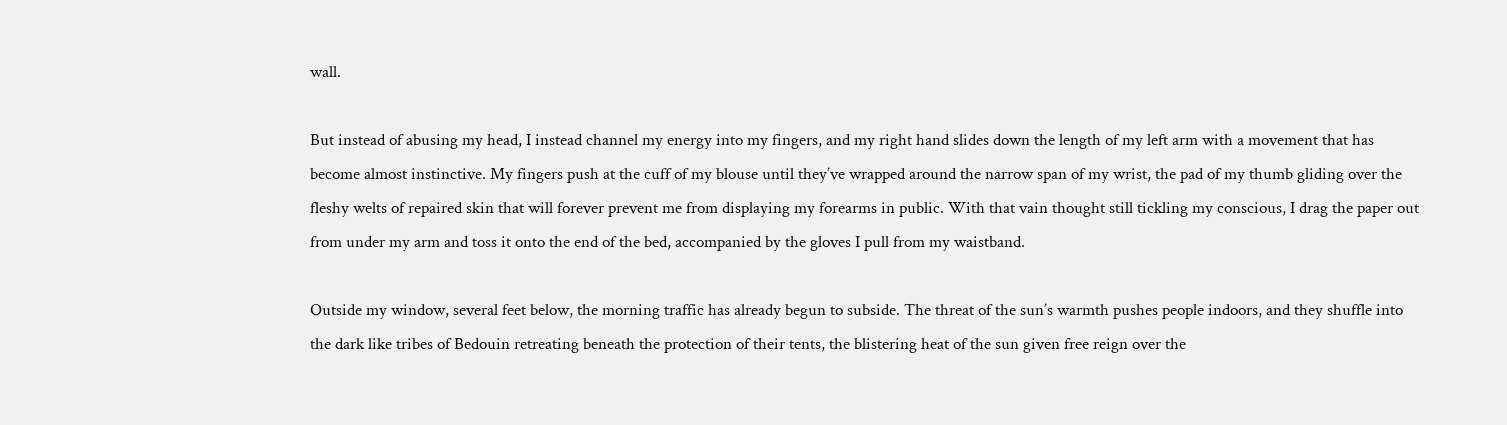wall.

But instead of abusing my head, I instead channel my energy into my fingers, and my right hand slides down the length of my left arm with a movement that has become almost instinctive. My fingers push at the cuff of my blouse until they’ve wrapped around the narrow span of my wrist, the pad of my thumb gliding over the fleshy welts of repaired skin that will forever prevent me from displaying my forearms in public. With that vain thought still tickling my conscious, I drag the paper out from under my arm and toss it onto the end of the bed, accompanied by the gloves I pull from my waistband.

Outside my window, several feet below, the morning traffic has already begun to subside. The threat of the sun’s warmth pushes people indoors, and they shuffle into the dark like tribes of Bedouin retreating beneath the protection of their tents, the blistering heat of the sun given free reign over the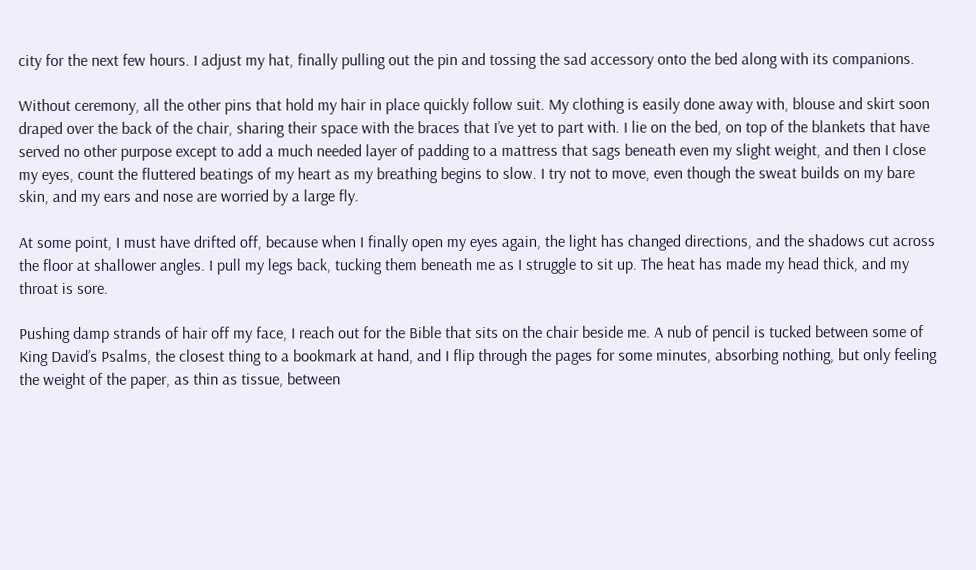city for the next few hours. I adjust my hat, finally pulling out the pin and tossing the sad accessory onto the bed along with its companions.

Without ceremony, all the other pins that hold my hair in place quickly follow suit. My clothing is easily done away with, blouse and skirt soon draped over the back of the chair, sharing their space with the braces that I’ve yet to part with. I lie on the bed, on top of the blankets that have served no other purpose except to add a much needed layer of padding to a mattress that sags beneath even my slight weight, and then I close my eyes, count the fluttered beatings of my heart as my breathing begins to slow. I try not to move, even though the sweat builds on my bare skin, and my ears and nose are worried by a large fly.

At some point, I must have drifted off, because when I finally open my eyes again, the light has changed directions, and the shadows cut across the floor at shallower angles. I pull my legs back, tucking them beneath me as I struggle to sit up. The heat has made my head thick, and my throat is sore.

Pushing damp strands of hair off my face, I reach out for the Bible that sits on the chair beside me. A nub of pencil is tucked between some of King David’s Psalms, the closest thing to a bookmark at hand, and I flip through the pages for some minutes, absorbing nothing, but only feeling the weight of the paper, as thin as tissue, between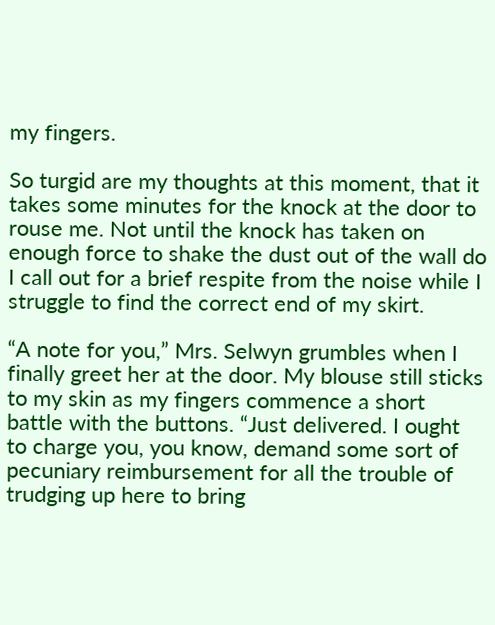my fingers.

So turgid are my thoughts at this moment, that it takes some minutes for the knock at the door to rouse me. Not until the knock has taken on enough force to shake the dust out of the wall do I call out for a brief respite from the noise while I struggle to find the correct end of my skirt.

“A note for you,” Mrs. Selwyn grumbles when I finally greet her at the door. My blouse still sticks to my skin as my fingers commence a short battle with the buttons. “Just delivered. I ought to charge you, you know, demand some sort of pecuniary reimbursement for all the trouble of trudging up here to bring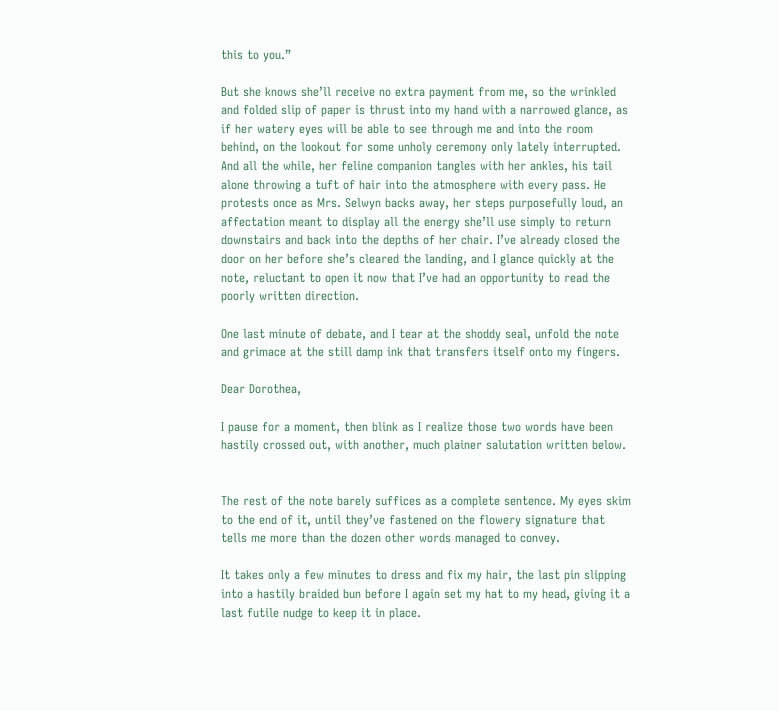this to you.”

But she knows she’ll receive no extra payment from me, so the wrinkled and folded slip of paper is thrust into my hand with a narrowed glance, as if her watery eyes will be able to see through me and into the room behind, on the lookout for some unholy ceremony only lately interrupted. And all the while, her feline companion tangles with her ankles, his tail alone throwing a tuft of hair into the atmosphere with every pass. He protests once as Mrs. Selwyn backs away, her steps purposefully loud, an affectation meant to display all the energy she’ll use simply to return downstairs and back into the depths of her chair. I’ve already closed the door on her before she’s cleared the landing, and I glance quickly at the note, reluctant to open it now that I’ve had an opportunity to read the poorly written direction.

One last minute of debate, and I tear at the shoddy seal, unfold the note and grimace at the still damp ink that transfers itself onto my fingers.

Dear Dorothea,

I pause for a moment, then blink as I realize those two words have been hastily crossed out, with another, much plainer salutation written below.


The rest of the note barely suffices as a complete sentence. My eyes skim to the end of it, until they’ve fastened on the flowery signature that tells me more than the dozen other words managed to convey.

It takes only a few minutes to dress and fix my hair, the last pin slipping into a hastily braided bun before I again set my hat to my head, giving it a last futile nudge to keep it in place.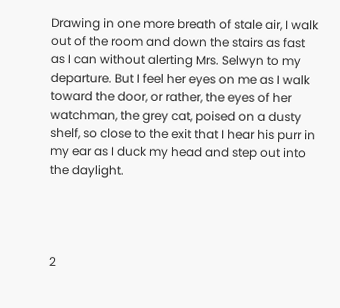Drawing in one more breath of stale air, I walk out of the room and down the stairs as fast as I can without alerting Mrs. Selwyn to my departure. But I feel her eyes on me as I walk toward the door, or rather, the eyes of her watchman, the grey cat, poised on a dusty shelf, so close to the exit that I hear his purr in my ear as I duck my head and step out into the daylight.




2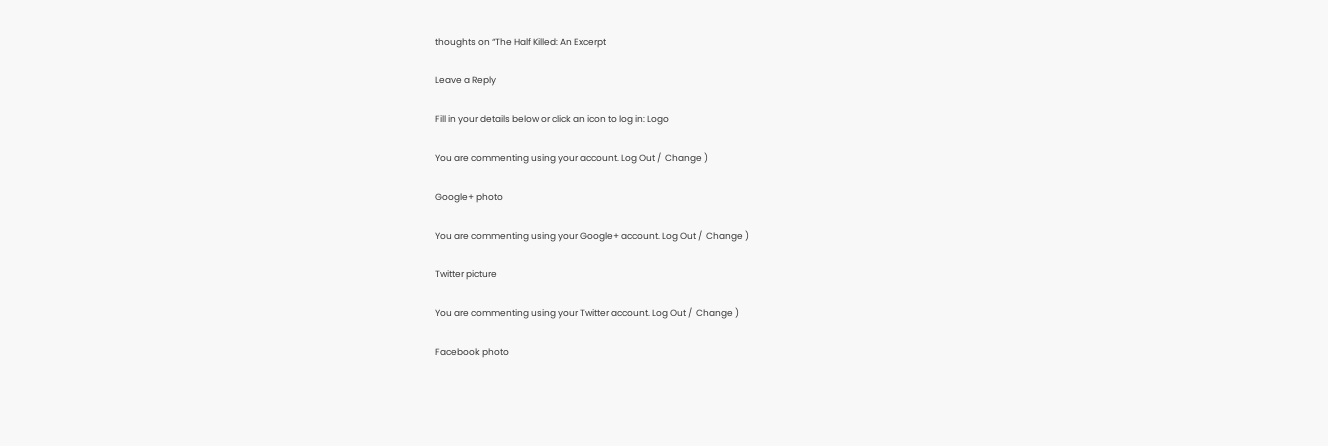thoughts on “The Half Killed: An Excerpt

Leave a Reply

Fill in your details below or click an icon to log in: Logo

You are commenting using your account. Log Out /  Change )

Google+ photo

You are commenting using your Google+ account. Log Out /  Change )

Twitter picture

You are commenting using your Twitter account. Log Out /  Change )

Facebook photo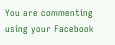You are commenting using your Facebook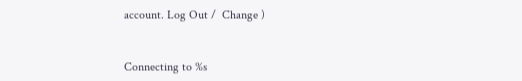account. Log Out /  Change )


Connecting to %s